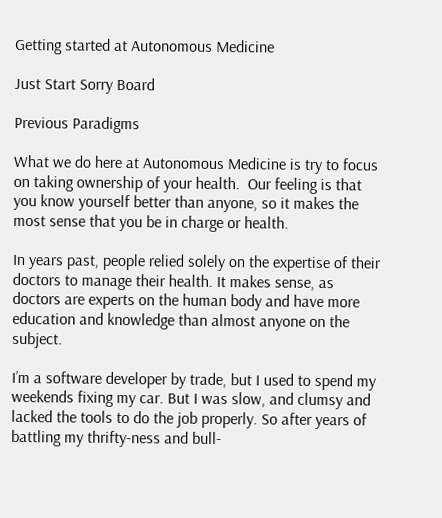Getting started at Autonomous Medicine

Just Start Sorry Board

Previous Paradigms

What we do here at Autonomous Medicine is try to focus on taking ownership of your health.  Our feeling is that you know yourself better than anyone, so it makes the most sense that you be in charge or health.

In years past, people relied solely on the expertise of their doctors to manage their health. It makes sense, as doctors are experts on the human body and have more education and knowledge than almost anyone on the subject.

I’m a software developer by trade, but I used to spend my weekends fixing my car. But I was slow, and clumsy and lacked the tools to do the job properly. So after years of battling my thrifty-ness and bull-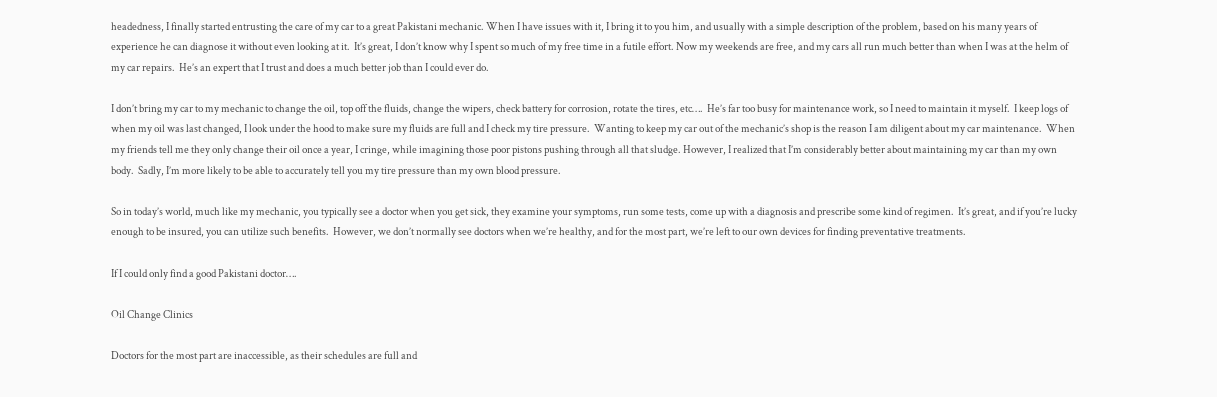headedness, I finally started entrusting the care of my car to a great Pakistani mechanic. When I have issues with it, I bring it to you him, and usually with a simple description of the problem, based on his many years of experience he can diagnose it without even looking at it.  It’s great, I don’t know why I spent so much of my free time in a futile effort. Now my weekends are free, and my cars all run much better than when I was at the helm of my car repairs.  He’s an expert that I trust and does a much better job than I could ever do.

I don’t bring my car to my mechanic to change the oil, top off the fluids, change the wipers, check battery for corrosion, rotate the tires, etc….  He’s far too busy for maintenance work, so I need to maintain it myself.  I keep logs of when my oil was last changed, I look under the hood to make sure my fluids are full and I check my tire pressure.  Wanting to keep my car out of the mechanic’s shop is the reason I am diligent about my car maintenance.  When my friends tell me they only change their oil once a year, I cringe, while imagining those poor pistons pushing through all that sludge. However, I realized that I’m considerably better about maintaining my car than my own body.  Sadly, I’m more likely to be able to accurately tell you my tire pressure than my own blood pressure.

So in today’s world, much like my mechanic, you typically see a doctor when you get sick, they examine your symptoms, run some tests, come up with a diagnosis and prescribe some kind of regimen.  It’s great, and if you’re lucky enough to be insured, you can utilize such benefits.  However, we don’t normally see doctors when we’re healthy, and for the most part, we’re left to our own devices for finding preventative treatments.

If I could only find a good Pakistani doctor….

Oil Change Clinics

Doctors for the most part are inaccessible, as their schedules are full and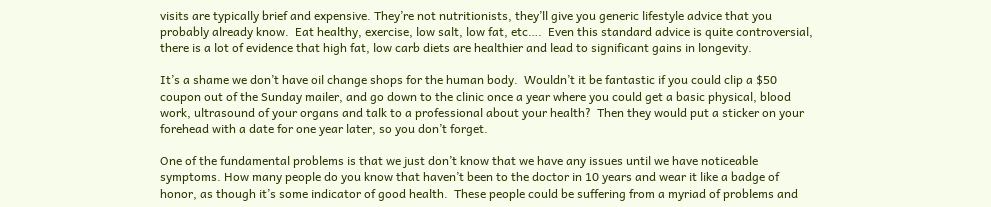visits are typically brief and expensive. They’re not nutritionists, they’ll give you generic lifestyle advice that you probably already know.  Eat healthy, exercise, low salt, low fat, etc….  Even this standard advice is quite controversial, there is a lot of evidence that high fat, low carb diets are healthier and lead to significant gains in longevity.

It’s a shame we don’t have oil change shops for the human body.  Wouldn’t it be fantastic if you could clip a $50 coupon out of the Sunday mailer, and go down to the clinic once a year where you could get a basic physical, blood work, ultrasound of your organs and talk to a professional about your health?  Then they would put a sticker on your forehead with a date for one year later, so you don’t forget.

One of the fundamental problems is that we just don’t know that we have any issues until we have noticeable symptoms. How many people do you know that haven’t been to the doctor in 10 years and wear it like a badge of honor, as though it’s some indicator of good health.  These people could be suffering from a myriad of problems and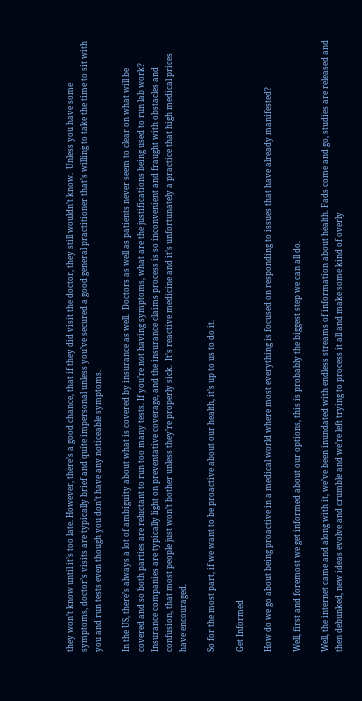they won’t know until it’s too late. However, there’s a good chance, that if they did visit the doctor, they still wouldn’t know.  Unless you have some symptoms, doctor’s visits are typically brief and quite impersonal unless you’ve secured a good general practitioner that’s willing to take the time to sit with you and run tests even though you don’t have any noticeable symptoms.

In the US, there’s always a lot of ambiguity about what is covered by insurance as well.  Doctors as well as patients never seem to clear on what will be covered and so both parties are reluctant to run too many tests. If you’re not having symptoms, what are the justifications being used to run lab work?  Insurance companies are typically light on preventative coverage, and the insurance claims process is so inconvenient and fraught with obstacles and confusion, that most people just won’t bother unless they’re properly sick.  It’s reactive medicine and it’s unfortunately a practice that high medical prices have encouraged.

So for the most part, if we want to be proactive about our health, it’s up to us to do it.

Get Informed

How do we go about being proactive in a medical world where most everything is focused on responding to issues that have already manifested?

Well, first and foremost we get informed about our options, this is probably the biggest step we can all do.

Well, the internet came and along with it, we’ve been inundated with endless streams of information about health. Fads come and go, studies are released and then debunked, new ideas evolve and crumble and we’re left trying to process it all and make some kind of overly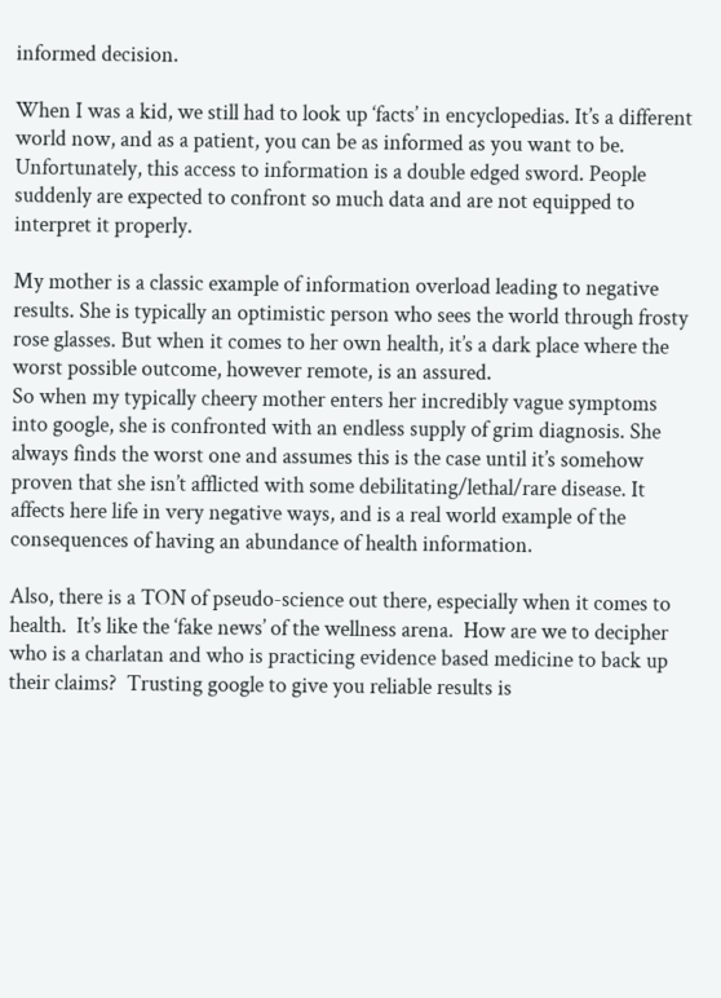informed decision.

When I was a kid, we still had to look up ‘facts’ in encyclopedias. It’s a different world now, and as a patient, you can be as informed as you want to be. Unfortunately, this access to information is a double edged sword. People suddenly are expected to confront so much data and are not equipped to interpret it properly.

My mother is a classic example of information overload leading to negative results. She is typically an optimistic person who sees the world through frosty rose glasses. But when it comes to her own health, it’s a dark place where the worst possible outcome, however remote, is an assured.
So when my typically cheery mother enters her incredibly vague symptoms into google, she is confronted with an endless supply of grim diagnosis. She always finds the worst one and assumes this is the case until it’s somehow proven that she isn’t afflicted with some debilitating/lethal/rare disease. It affects here life in very negative ways, and is a real world example of the consequences of having an abundance of health information.

Also, there is a TON of pseudo-science out there, especially when it comes to health.  It’s like the ‘fake news’ of the wellness arena.  How are we to decipher who is a charlatan and who is practicing evidence based medicine to back up their claims?  Trusting google to give you reliable results is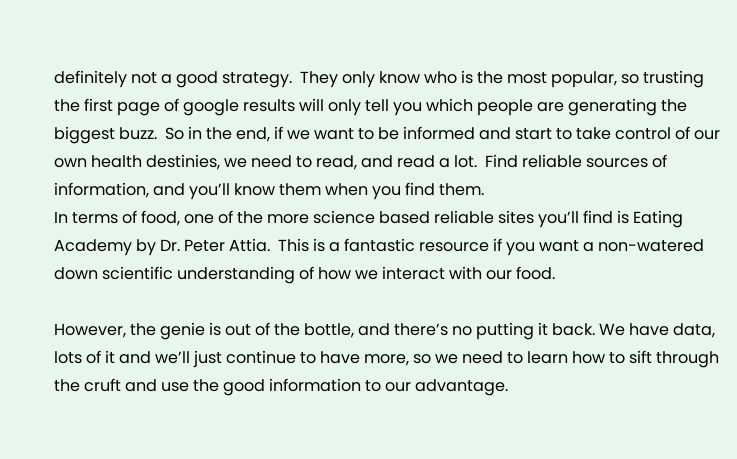definitely not a good strategy.  They only know who is the most popular, so trusting the first page of google results will only tell you which people are generating the biggest buzz.  So in the end, if we want to be informed and start to take control of our own health destinies, we need to read, and read a lot.  Find reliable sources of information, and you’ll know them when you find them.
In terms of food, one of the more science based reliable sites you’ll find is Eating Academy by Dr. Peter Attia.  This is a fantastic resource if you want a non-watered down scientific understanding of how we interact with our food.

However, the genie is out of the bottle, and there’s no putting it back. We have data, lots of it and we’ll just continue to have more, so we need to learn how to sift through the cruft and use the good information to our advantage.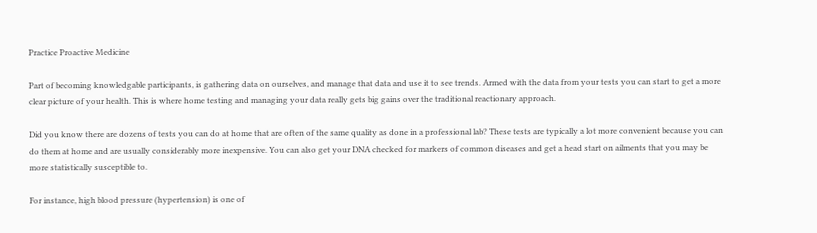Practice Proactive Medicine

Part of becoming knowledgable participants, is gathering data on ourselves, and manage that data and use it to see trends. Armed with the data from your tests you can start to get a more clear picture of your health. This is where home testing and managing your data really gets big gains over the traditional reactionary approach.

Did you know there are dozens of tests you can do at home that are often of the same quality as done in a professional lab? These tests are typically a lot more convenient because you can do them at home and are usually considerably more inexpensive. You can also get your DNA checked for markers of common diseases and get a head start on ailments that you may be more statistically susceptible to.

For instance, high blood pressure (hypertension) is one of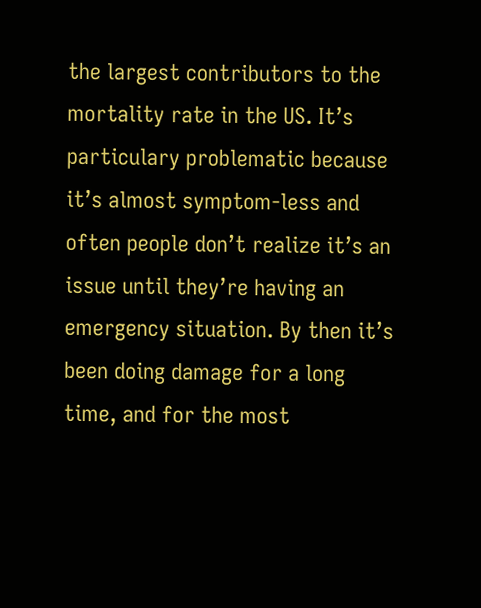the largest contributors to the mortality rate in the US. It’s particulary problematic because it’s almost symptom-less and often people don’t realize it’s an issue until they’re having an emergency situation. By then it’s been doing damage for a long time, and for the most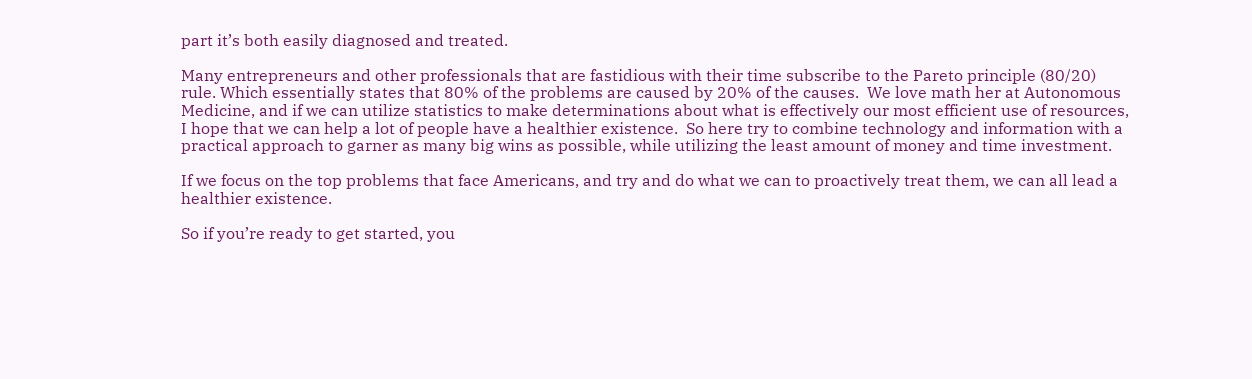part it’s both easily diagnosed and treated.

Many entrepreneurs and other professionals that are fastidious with their time subscribe to the Pareto principle (80/20) rule. Which essentially states that 80% of the problems are caused by 20% of the causes.  We love math her at Autonomous Medicine, and if we can utilize statistics to make determinations about what is effectively our most efficient use of resources, I hope that we can help a lot of people have a healthier existence.  So here try to combine technology and information with a practical approach to garner as many big wins as possible, while utilizing the least amount of money and time investment.

If we focus on the top problems that face Americans, and try and do what we can to proactively treat them, we can all lead a healthier existence.

So if you’re ready to get started, you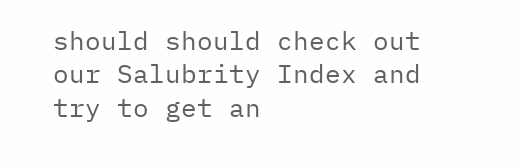should should check out our Salubrity Index and try to get an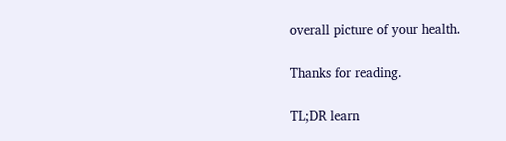overall picture of your health.

Thanks for reading.

TL;DR learn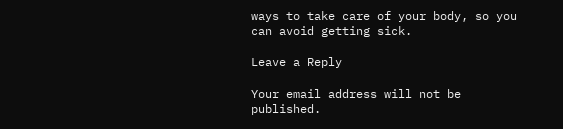ways to take care of your body, so you can avoid getting sick.

Leave a Reply

Your email address will not be published.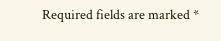Required fields are marked *